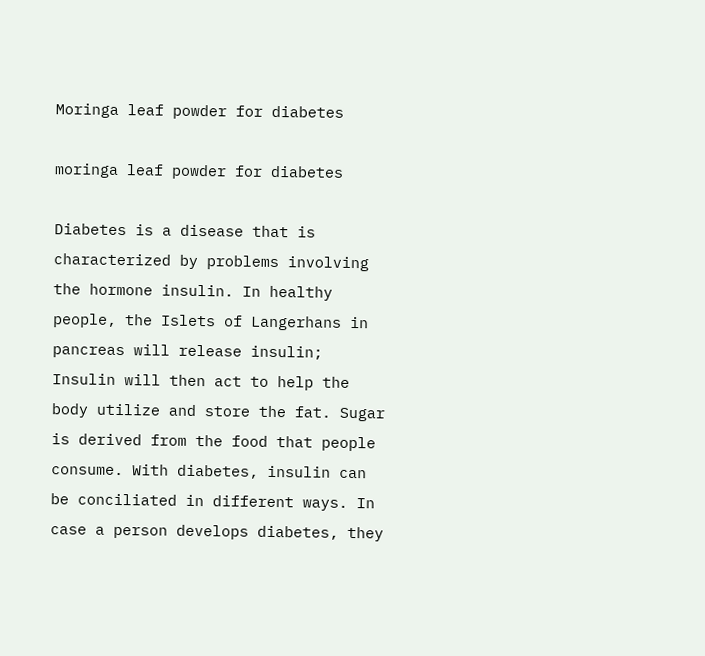Moringa leaf powder for diabetes

moringa leaf powder for diabetes

Diabetes is a disease that is characterized by problems involving the hormone insulin. In healthy people, the Islets of Langerhans in pancreas will release insulin; Insulin will then act to help the body utilize and store the fat. Sugar is derived from the food that people consume. With diabetes, insulin can be conciliated in different ways. In case a person develops diabetes, they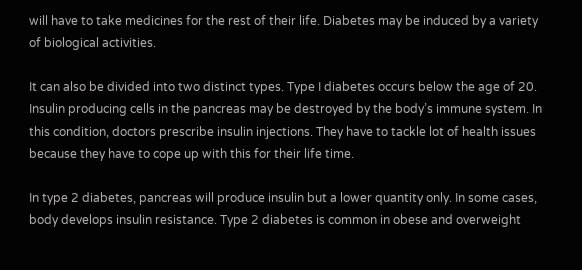will have to take medicines for the rest of their life. Diabetes may be induced by a variety of biological activities.

It can also be divided into two distinct types. Type I diabetes occurs below the age of 20. Insulin producing cells in the pancreas may be destroyed by the body’s immune system. In this condition, doctors prescribe insulin injections. They have to tackle lot of health issues because they have to cope up with this for their life time.

In type 2 diabetes, pancreas will produce insulin but a lower quantity only. In some cases, body develops insulin resistance. Type 2 diabetes is common in obese and overweight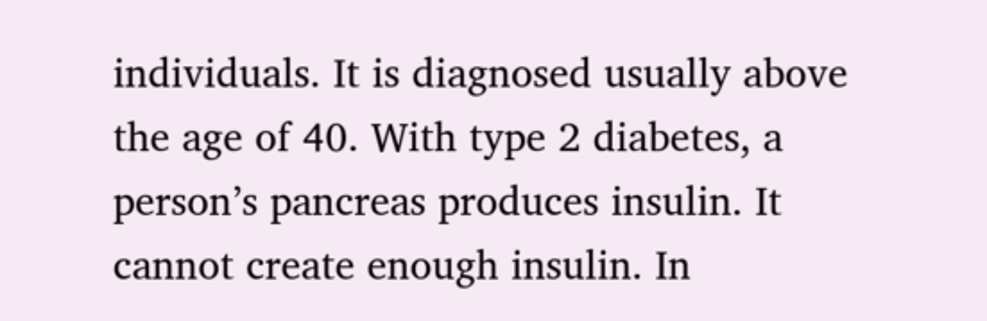individuals. It is diagnosed usually above the age of 40. With type 2 diabetes, a person’s pancreas produces insulin. It cannot create enough insulin. In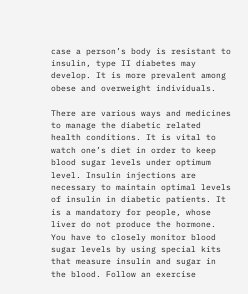case a person’s body is resistant to insulin, type II diabetes may develop. It is more prevalent among obese and overweight individuals.

There are various ways and medicines to manage the diabetic related health conditions. It is vital to watch one’s diet in order to keep blood sugar levels under optimum level. Insulin injections are necessary to maintain optimal levels of insulin in diabetic patients. It is a mandatory for people, whose liver do not produce the hormone. You have to closely monitor blood sugar levels by using special kits that measure insulin and sugar in the blood. Follow an exercise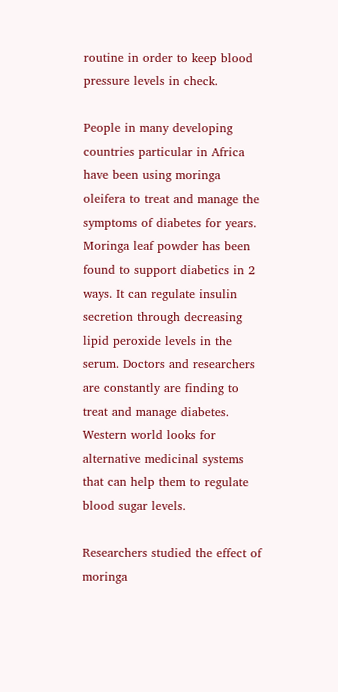routine in order to keep blood pressure levels in check.

People in many developing countries particular in Africa have been using moringa oleifera to treat and manage the symptoms of diabetes for years. Moringa leaf powder has been found to support diabetics in 2 ways. It can regulate insulin secretion through decreasing lipid peroxide levels in the serum. Doctors and researchers are constantly are finding to treat and manage diabetes. Western world looks for alternative medicinal systems that can help them to regulate blood sugar levels.

Researchers studied the effect of moringa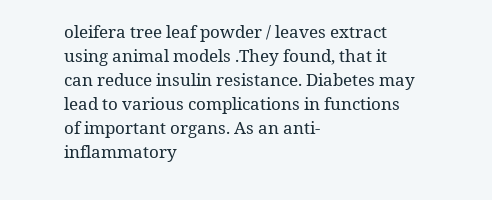oleifera tree leaf powder / leaves extract using animal models .They found, that it can reduce insulin resistance. Diabetes may lead to various complications in functions of important organs. As an anti-inflammatory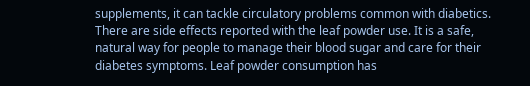supplements, it can tackle circulatory problems common with diabetics. There are side effects reported with the leaf powder use. It is a safe, natural way for people to manage their blood sugar and care for their diabetes symptoms. Leaf powder consumption has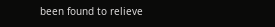been found to relieve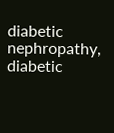diabetic nephropathy, diabetic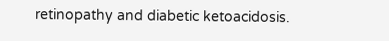retinopathy and diabetic ketoacidosis.